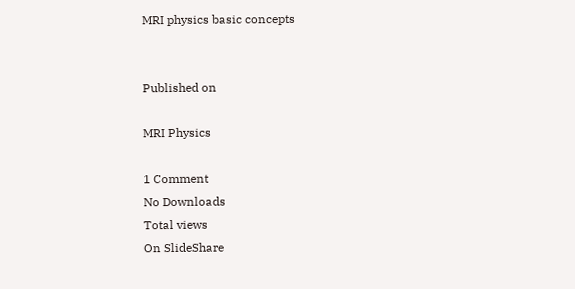MRI physics basic concepts


Published on

MRI Physics

1 Comment
No Downloads
Total views
On SlideShare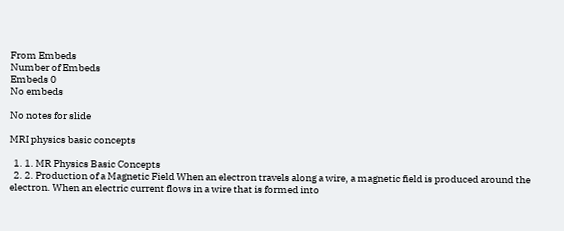From Embeds
Number of Embeds
Embeds 0
No embeds

No notes for slide

MRI physics basic concepts

  1. 1. MR Physics Basic Concepts
  2. 2. Production of a Magnetic Field When an electron travels along a wire, a magnetic field is produced around the electron. When an electric current flows in a wire that is formed into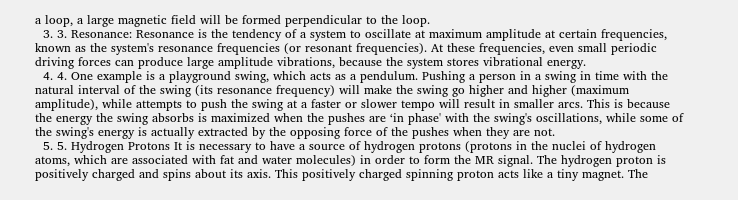a loop, a large magnetic field will be formed perpendicular to the loop.
  3. 3. Resonance: Resonance is the tendency of a system to oscillate at maximum amplitude at certain frequencies, known as the system's resonance frequencies (or resonant frequencies). At these frequencies, even small periodic driving forces can produce large amplitude vibrations, because the system stores vibrational energy.
  4. 4. One example is a playground swing, which acts as a pendulum. Pushing a person in a swing in time with the natural interval of the swing (its resonance frequency) will make the swing go higher and higher (maximum amplitude), while attempts to push the swing at a faster or slower tempo will result in smaller arcs. This is because the energy the swing absorbs is maximized when the pushes are ‘in phase' with the swing's oscillations, while some of the swing's energy is actually extracted by the opposing force of the pushes when they are not.
  5. 5. Hydrogen Protons It is necessary to have a source of hydrogen protons (protons in the nuclei of hydrogen atoms, which are associated with fat and water molecules) in order to form the MR signal. The hydrogen proton is positively charged and spins about its axis. This positively charged spinning proton acts like a tiny magnet. The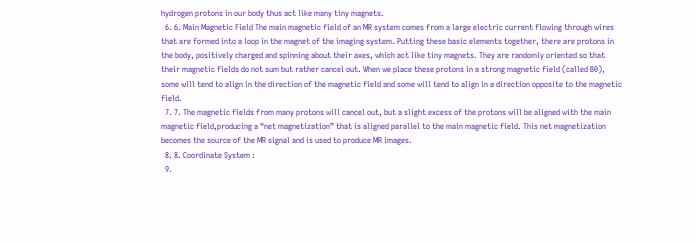hydrogen protons in our body thus act like many tiny magnets.
  6. 6. Main Magnetic Field The main magnetic field of an MR system comes from a large electric current flowing through wires that are formed into a loop in the magnet of the imaging system. Putting these basic elements together, there are protons in the body, positively charged and spinning about their axes, which act like tiny magnets. They are randomly oriented so that their magnetic fields do not sum but rather cancel out. When we place these protons in a strong magnetic field (called B0), some will tend to align in the direction of the magnetic field and some will tend to align in a direction opposite to the magnetic field.
  7. 7. The magnetic fields from many protons will cancel out, but a slight excess of the protons will be aligned with the main magnetic field,producing a “net magnetization” that is aligned parallel to the main magnetic field. This net magnetization becomes the source of the MR signal and is used to produce MR images.
  8. 8. Coordinate System :
  9.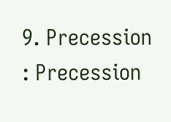9. Precession : Precession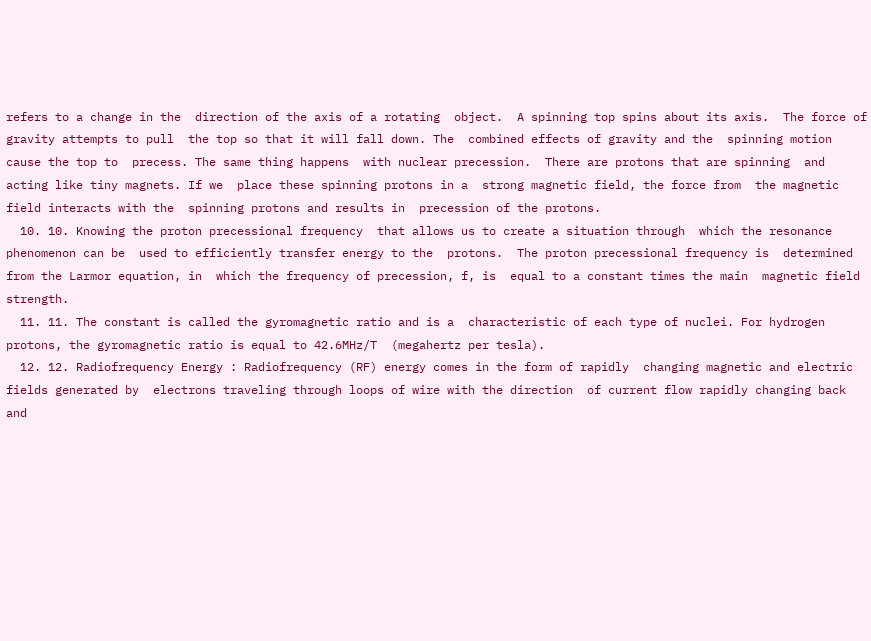refers to a change in the  direction of the axis of a rotating  object.  A spinning top spins about its axis.  The force of gravity attempts to pull  the top so that it will fall down. The  combined effects of gravity and the  spinning motion cause the top to  precess. The same thing happens  with nuclear precession.  There are protons that are spinning  and acting like tiny magnets. If we  place these spinning protons in a  strong magnetic field, the force from  the magnetic field interacts with the  spinning protons and results in  precession of the protons.
  10. 10. Knowing the proton precessional frequency  that allows us to create a situation through  which the resonance phenomenon can be  used to efficiently transfer energy to the  protons.  The proton precessional frequency is  determined from the Larmor equation, in  which the frequency of precession, f, is  equal to a constant times the main  magnetic field strength.
  11. 11. The constant is called the gyromagnetic ratio and is a  characteristic of each type of nuclei. For hydrogen  protons, the gyromagnetic ratio is equal to 42.6MHz/T  (megahertz per tesla).
  12. 12. Radiofrequency Energy : Radiofrequency (RF) energy comes in the form of rapidly  changing magnetic and electric fields generated by  electrons traveling through loops of wire with the direction  of current flow rapidly changing back and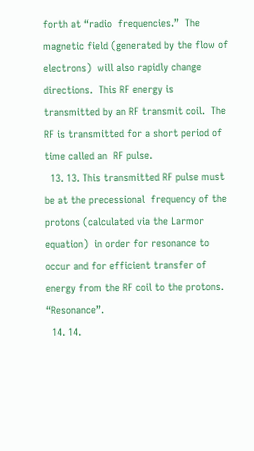forth at “radio  frequencies.”  The magnetic field (generated by the flow of electrons)  will also rapidly change  directions.  This RF energy is transmitted by an RF transmit coil.  The RF is transmitted for a short period of time called an  RF pulse.
  13. 13. This transmitted RF pulse must be at the precessional  frequency of the protons (calculated via the Larmor equation)  in order for resonance to occur and for efficient transfer of  energy from the RF coil to the protons.  “Resonance”.
  14. 14.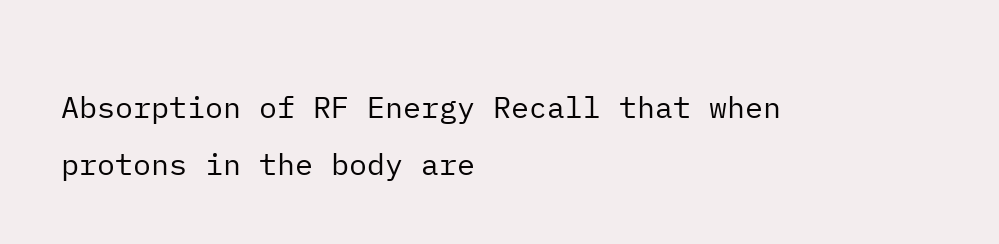Absorption of RF Energy Recall that when protons in the body are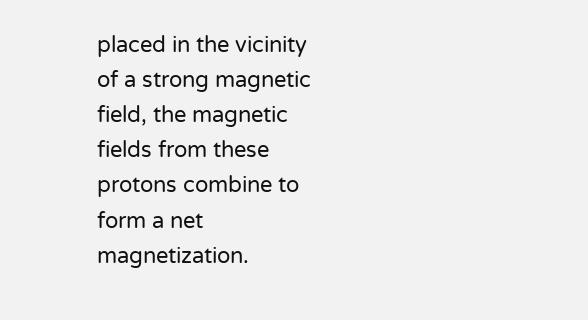placed in the vicinity of a strong magnetic field, the magnetic fields from these protons combine to form a net magnetization.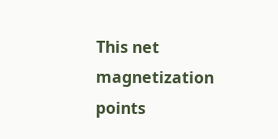This net magnetization points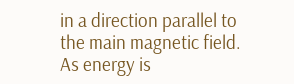in a direction parallel to the main magnetic field. As energy is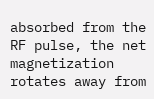absorbed from the RF pulse, the net magnetization rotates away from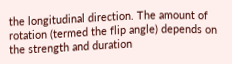the longitudinal direction. The amount of rotation (termed the flip angle) depends on the strength and duration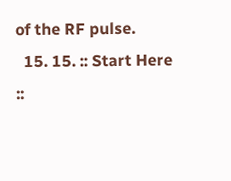of the RF pulse.
  15. 15. :: Start Here ::